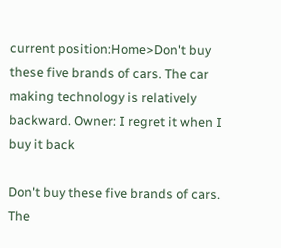current position:Home>Don't buy these five brands of cars. The car making technology is relatively backward. Owner: I regret it when I buy it back

Don't buy these five brands of cars. The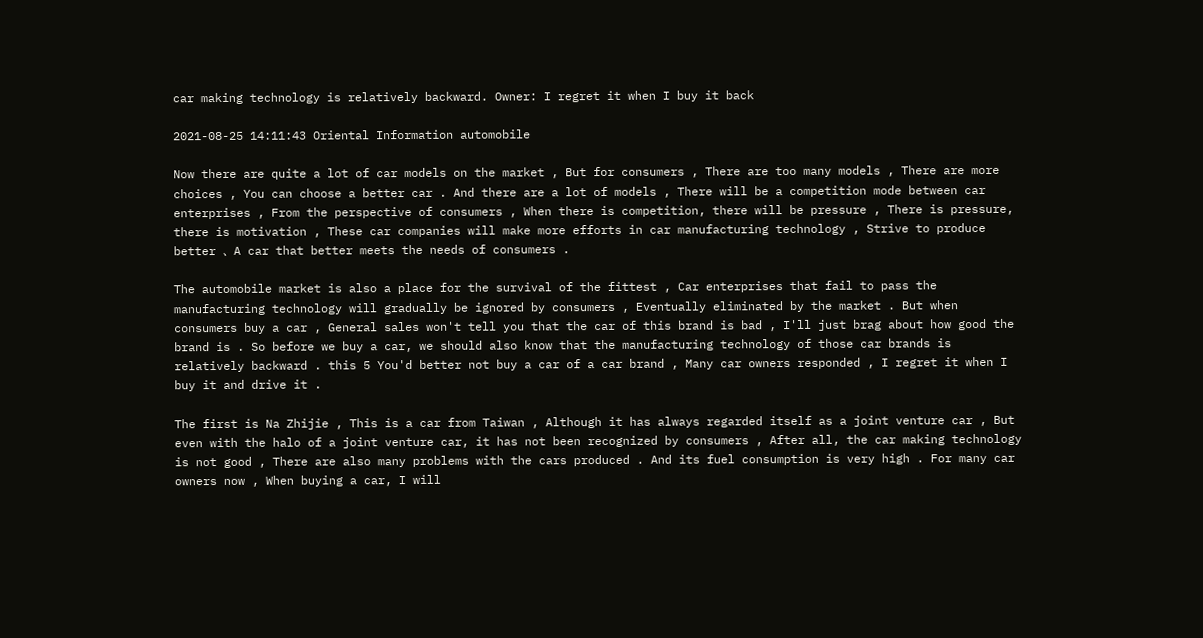car making technology is relatively backward. Owner: I regret it when I buy it back

2021-08-25 14:11:43 Oriental Information automobile

Now there are quite a lot of car models on the market , But for consumers , There are too many models , There are more choices , You can choose a better car . And there are a lot of models , There will be a competition mode between car enterprises , From the perspective of consumers , When there is competition, there will be pressure , There is pressure, there is motivation , These car companies will make more efforts in car manufacturing technology , Strive to produce better 、 A car that better meets the needs of consumers .

The automobile market is also a place for the survival of the fittest , Car enterprises that fail to pass the manufacturing technology will gradually be ignored by consumers , Eventually eliminated by the market . But when consumers buy a car , General sales won't tell you that the car of this brand is bad , I'll just brag about how good the brand is . So before we buy a car, we should also know that the manufacturing technology of those car brands is relatively backward . this 5 You'd better not buy a car of a car brand , Many car owners responded , I regret it when I buy it and drive it .

The first is Na Zhijie , This is a car from Taiwan , Although it has always regarded itself as a joint venture car , But even with the halo of a joint venture car, it has not been recognized by consumers , After all, the car making technology is not good , There are also many problems with the cars produced . And its fuel consumption is very high . For many car owners now , When buying a car, I will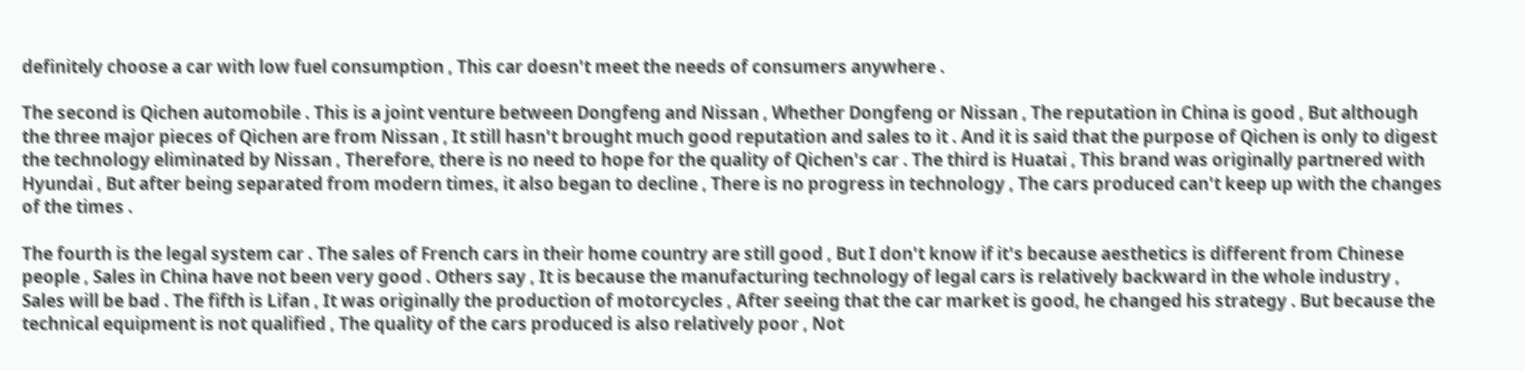definitely choose a car with low fuel consumption , This car doesn't meet the needs of consumers anywhere .

The second is Qichen automobile . This is a joint venture between Dongfeng and Nissan , Whether Dongfeng or Nissan , The reputation in China is good , But although the three major pieces of Qichen are from Nissan , It still hasn't brought much good reputation and sales to it . And it is said that the purpose of Qichen is only to digest the technology eliminated by Nissan , Therefore, there is no need to hope for the quality of Qichen's car . The third is Huatai , This brand was originally partnered with Hyundai , But after being separated from modern times, it also began to decline , There is no progress in technology , The cars produced can't keep up with the changes of the times .

The fourth is the legal system car . The sales of French cars in their home country are still good , But I don't know if it's because aesthetics is different from Chinese people , Sales in China have not been very good . Others say , It is because the manufacturing technology of legal cars is relatively backward in the whole industry , Sales will be bad . The fifth is Lifan , It was originally the production of motorcycles , After seeing that the car market is good, he changed his strategy . But because the technical equipment is not qualified , The quality of the cars produced is also relatively poor , Not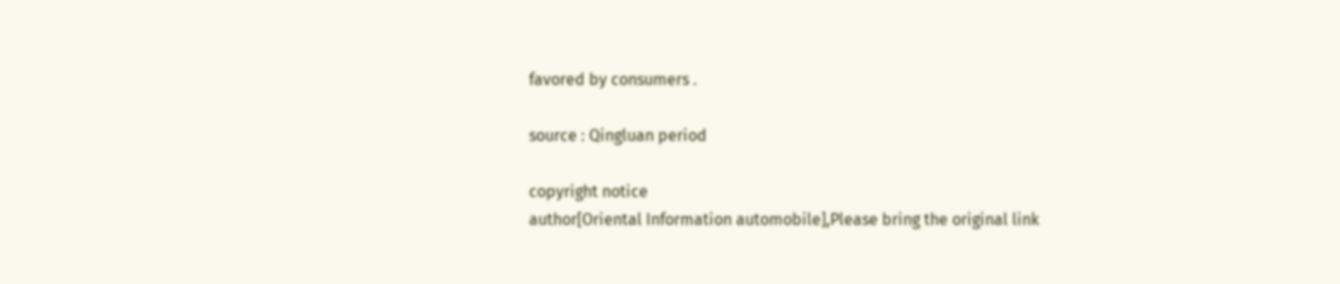favored by consumers .

source : Qingluan period

copyright notice
author[Oriental Information automobile],Please bring the original link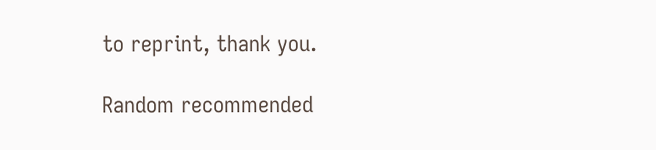to reprint, thank you.

Random recommended